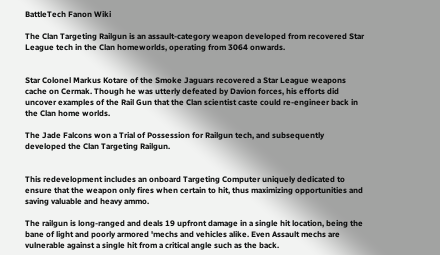BattleTech Fanon Wiki

The Clan Targeting Railgun is an assault-category weapon developed from recovered Star League tech in the Clan homeworlds, operating from 3064 onwards.


Star Colonel Markus Kotare of the Smoke Jaguars recovered a Star League weapons cache on Cermak. Though he was utterly defeated by Davion forces, his efforts did uncover examples of the Rail Gun that the Clan scientist caste could re-engineer back in the Clan home worlds.

The Jade Falcons won a Trial of Possession for Railgun tech, and subsequently developed the Clan Targeting Railgun.


This redevelopment includes an onboard Targeting Computer uniquely dedicated to ensure that the weapon only fires when certain to hit, thus maximizing opportunities and saving valuable and heavy ammo.

The railgun is long-ranged and deals 19 upfront damage in a single hit location, being the bane of light and poorly armored 'mechs and vehicles alike. Even Assault mechs are vulnerable against a single hit from a critical angle such as the back.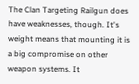The Clan Targeting Railgun does have weaknesses, though. It's weight means that mounting it is a big compromise on other weapon systems. It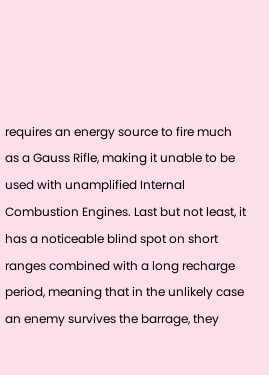requires an energy source to fire much as a Gauss Rifle, making it unable to be used with unamplified Internal Combustion Engines. Last but not least, it has a noticeable blind spot on short ranges combined with a long recharge period, meaning that in the unlikely case an enemy survives the barrage, they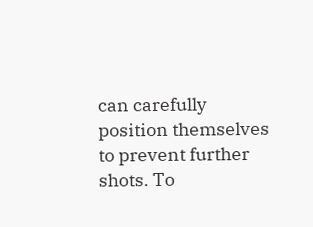can carefully position themselves to prevent further shots. To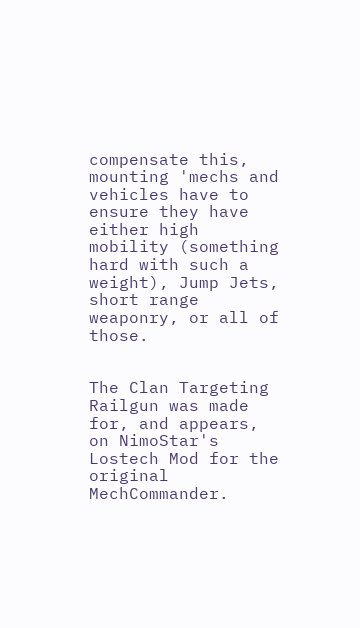compensate this, mounting 'mechs and vehicles have to ensure they have either high mobility (something hard with such a weight), Jump Jets, short range weaponry, or all of those.


The Clan Targeting Railgun was made for, and appears, on NimoStar's Lostech Mod for the original MechCommander.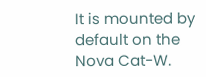It is mounted by default on the Nova Cat-W.